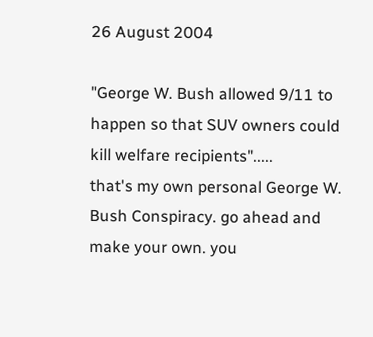26 August 2004

"George W. Bush allowed 9/11 to happen so that SUV owners could kill welfare recipients".....
that's my own personal George W. Bush Conspiracy. go ahead and make your own. you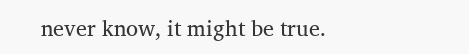never know, it might be true.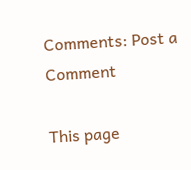Comments: Post a Comment

This page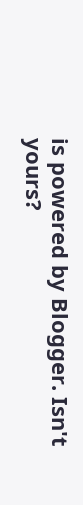is powered by Blogger. Isn't yours?